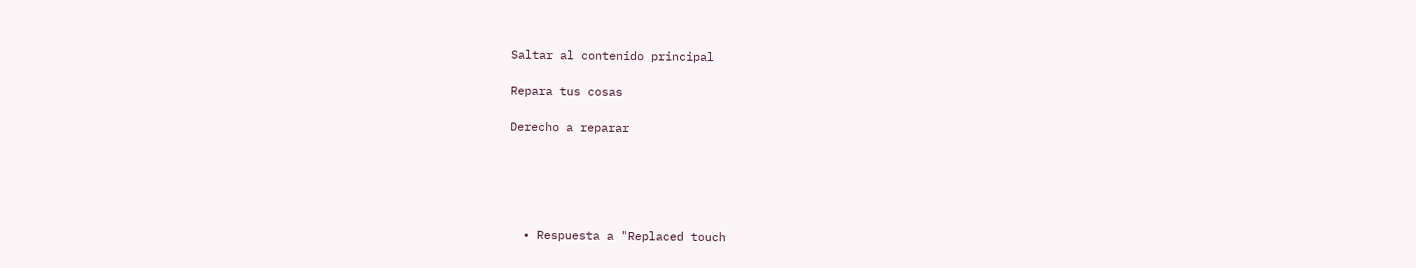Saltar al contenido principal

Repara tus cosas

Derecho a reparar





  • Respuesta a "Replaced touch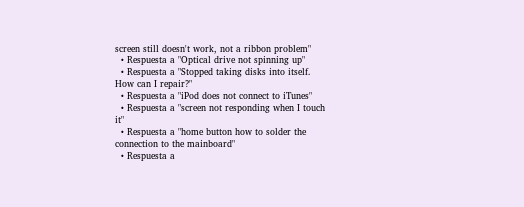screen still doesn't work, not a ribbon problem"
  • Respuesta a "Optical drive not spinning up"
  • Respuesta a "Stopped taking disks into itself. How can I repair?"
  • Respuesta a "iPod does not connect to iTunes"
  • Respuesta a "screen not responding when I touch it"
  • Respuesta a "home button how to solder the connection to the mainboard"
  • Respuesta a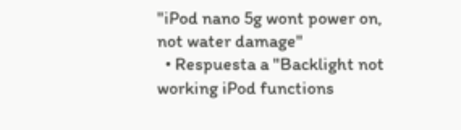"iPod nano 5g wont power on, not water damage"
  • Respuesta a "Backlight not working iPod functions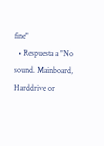fine"
  • Respuesta a "No sound. Mainboard, Harddrive or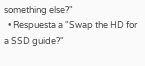something else?"
  • Respuesta a "Swap the HD for a SSD guide?"